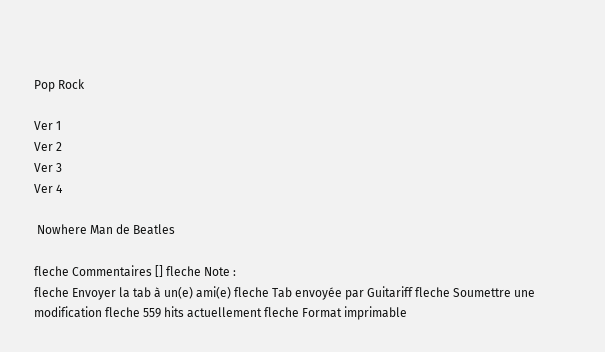Pop Rock

Ver 1
Ver 2
Ver 3
Ver 4

 Nowhere Man de Beatles

fleche Commentaires [] fleche Note :
fleche Envoyer la tab à un(e) ami(e) fleche Tab envoyée par Guitariff fleche Soumettre une modification fleche 559 hits actuellement fleche Format imprimable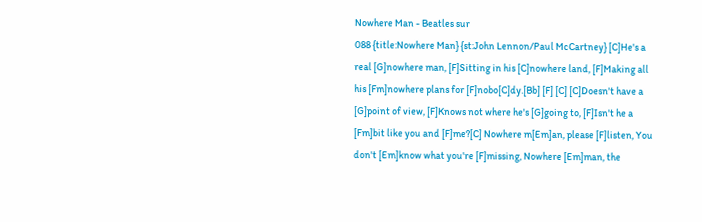Nowhere Man - Beatles sur
088 {title:Nowhere Man} {st:John Lennon/Paul McCartney} [C]He's a real [G]nowhere man, [F]Sitting in his [C]nowhere land, [F]Making all his [Fm]nowhere plans for [F]nobo[C]dy.[Bb] [F] [C] [C]Doesn't have a [G]point of view, [F]Knows not where he's [G]going to, [F]Isn't he a [Fm]bit like you and [F]me?[C] Nowhere m[Em]an, please [F]listen, You don't [Em]know what you're [F]missing, Nowhere [Em]man, the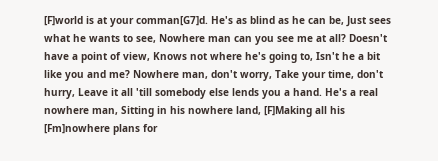[F]world is at your comman[G7]d. He's as blind as he can be, Just sees what he wants to see, Nowhere man can you see me at all? Doesn't have a point of view, Knows not where he's going to, Isn't he a bit like you and me? Nowhere man, don't worry, Take your time, don't hurry, Leave it all 'till somebody else lends you a hand. He's a real nowhere man, Sitting in his nowhere land, [F]Making all his [Fm]nowhere plans for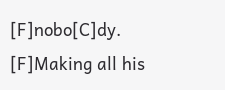[F]nobo[C]dy. [F]Making all his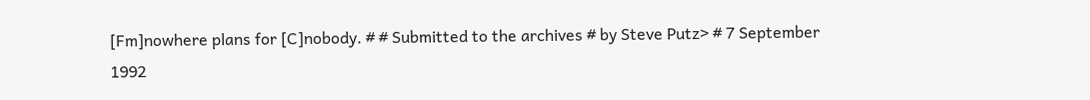[Fm]nowhere plans for [C]nobody. # # Submitted to the archives # by Steve Putz> # 7 September 1992